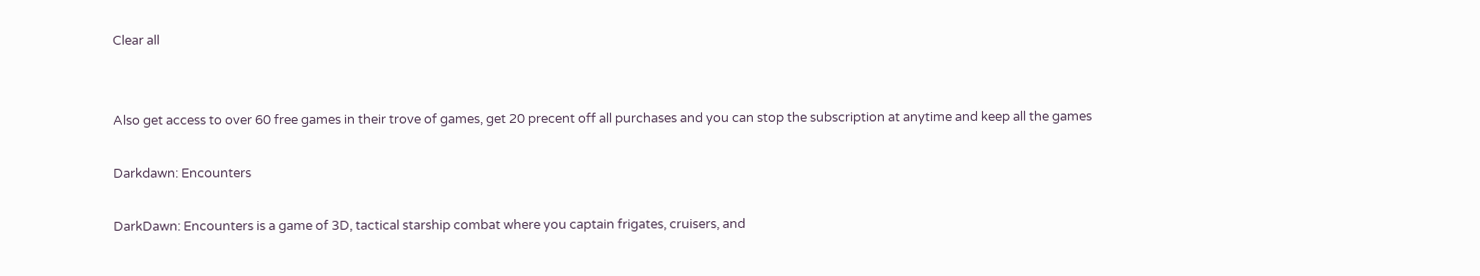Clear all


Also get access to over 60 free games in their trove of games, get 20 precent off all purchases and you can stop the subscription at anytime and keep all the games

Darkdawn: Encounters

DarkDawn: Encounters is a game of 3D, tactical starship combat where you captain frigates, cruisers, and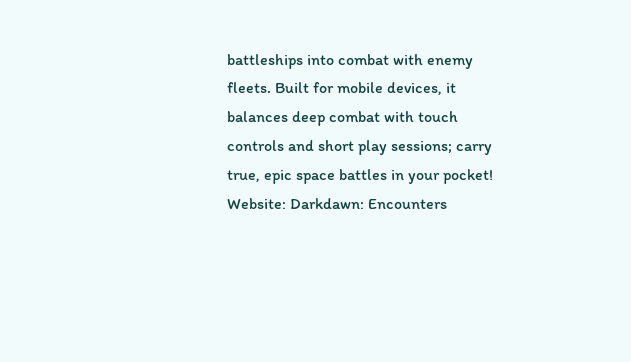battleships into combat with enemy fleets. Built for mobile devices, it balances deep combat with touch controls and short play sessions; carry true, epic space battles in your pocket!
Website: Darkdawn: Encounters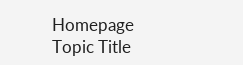Homepage
Topic Title